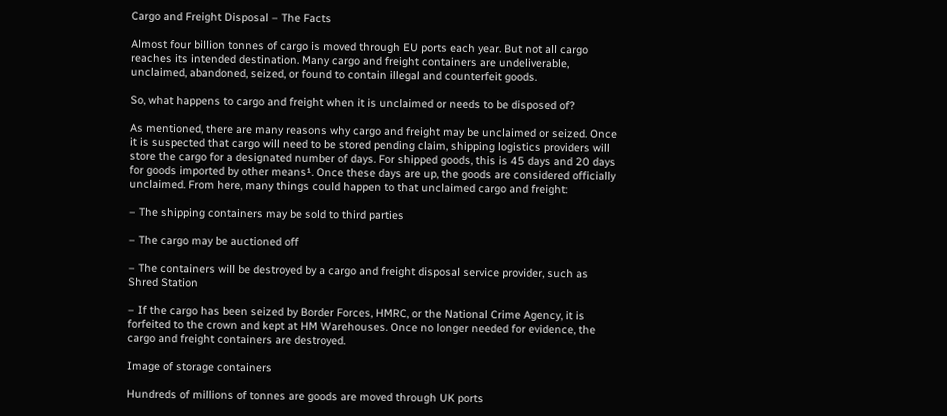Cargo and Freight Disposal – The Facts

Almost four billion tonnes of cargo is moved through EU ports each year. But not all cargo reaches its intended destination. Many cargo and freight containers are undeliverable, unclaimed, abandoned, seized, or found to contain illegal and counterfeit goods.

So, what happens to cargo and freight when it is unclaimed or needs to be disposed of?

As mentioned, there are many reasons why cargo and freight may be unclaimed or seized. Once it is suspected that cargo will need to be stored pending claim, shipping logistics providers will store the cargo for a designated number of days. For shipped goods, this is 45 days and 20 days for goods imported by other means¹. Once these days are up, the goods are considered officially unclaimed. From here, many things could happen to that unclaimed cargo and freight:

– The shipping containers may be sold to third parties

– The cargo may be auctioned off

– The containers will be destroyed by a cargo and freight disposal service provider, such as Shred Station

– If the cargo has been seized by Border Forces, HMRC, or the National Crime Agency, it is forfeited to the crown and kept at HM Warehouses. Once no longer needed for evidence, the cargo and freight containers are destroyed.

Image of storage containers

Hundreds of millions of tonnes are goods are moved through UK ports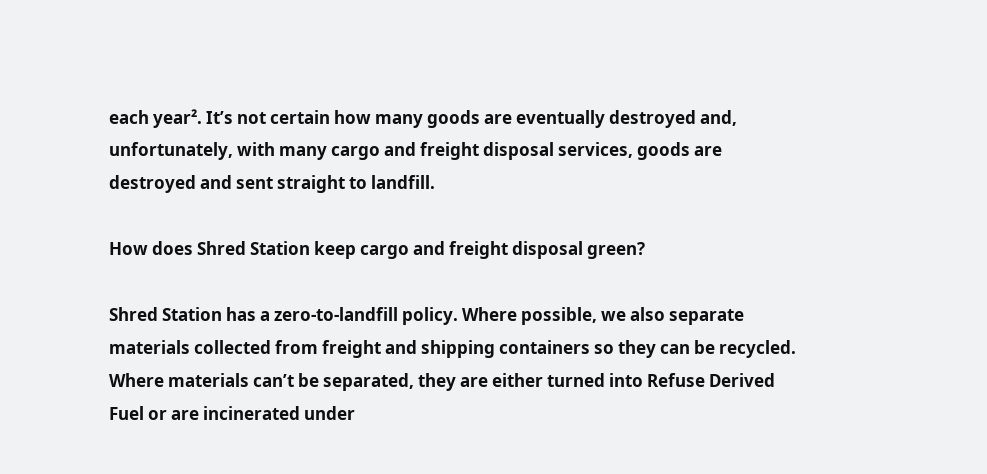each year². It’s not certain how many goods are eventually destroyed and, unfortunately, with many cargo and freight disposal services, goods are destroyed and sent straight to landfill.

How does Shred Station keep cargo and freight disposal green?

Shred Station has a zero-to-landfill policy. Where possible, we also separate materials collected from freight and shipping containers so they can be recycled. Where materials can’t be separated, they are either turned into Refuse Derived Fuel or are incinerated under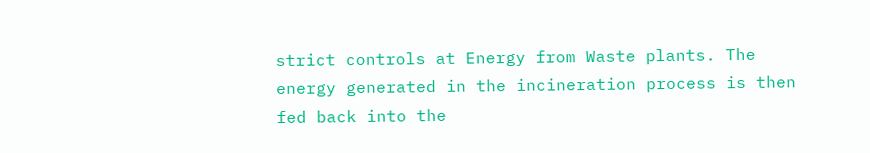strict controls at Energy from Waste plants. The energy generated in the incineration process is then fed back into the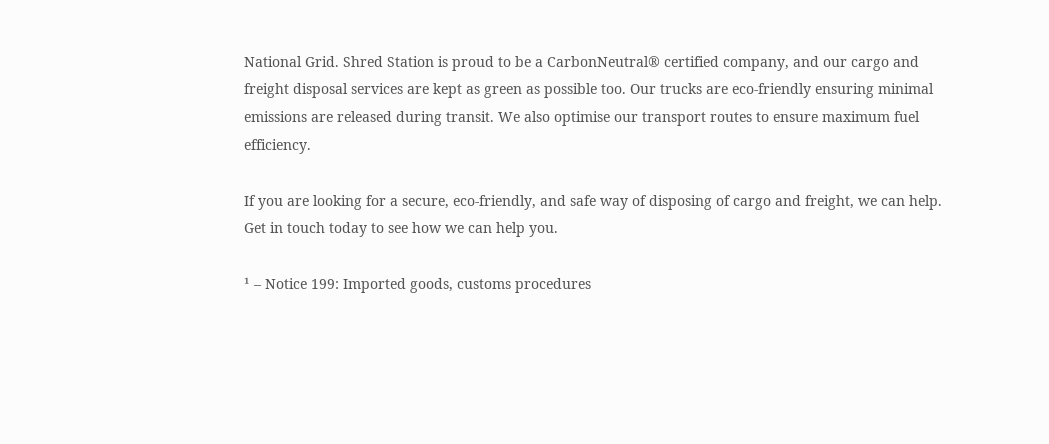National Grid. Shred Station is proud to be a CarbonNeutral® certified company, and our cargo and freight disposal services are kept as green as possible too. Our trucks are eco-friendly ensuring minimal emissions are released during transit. We also optimise our transport routes to ensure maximum fuel efficiency.

If you are looking for a secure, eco-friendly, and safe way of disposing of cargo and freight, we can help. Get in touch today to see how we can help you.

¹ – Notice 199: Imported goods, customs procedures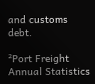and customs debt.

²Port Freight Annual Statistics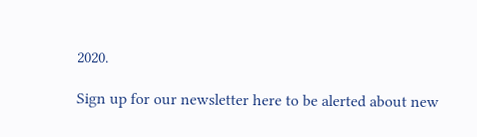2020.

Sign up for our newsletter here to be alerted about new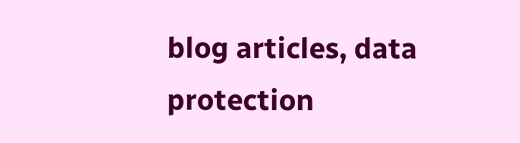blog articles, data protection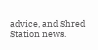advice, and Shred Station news.